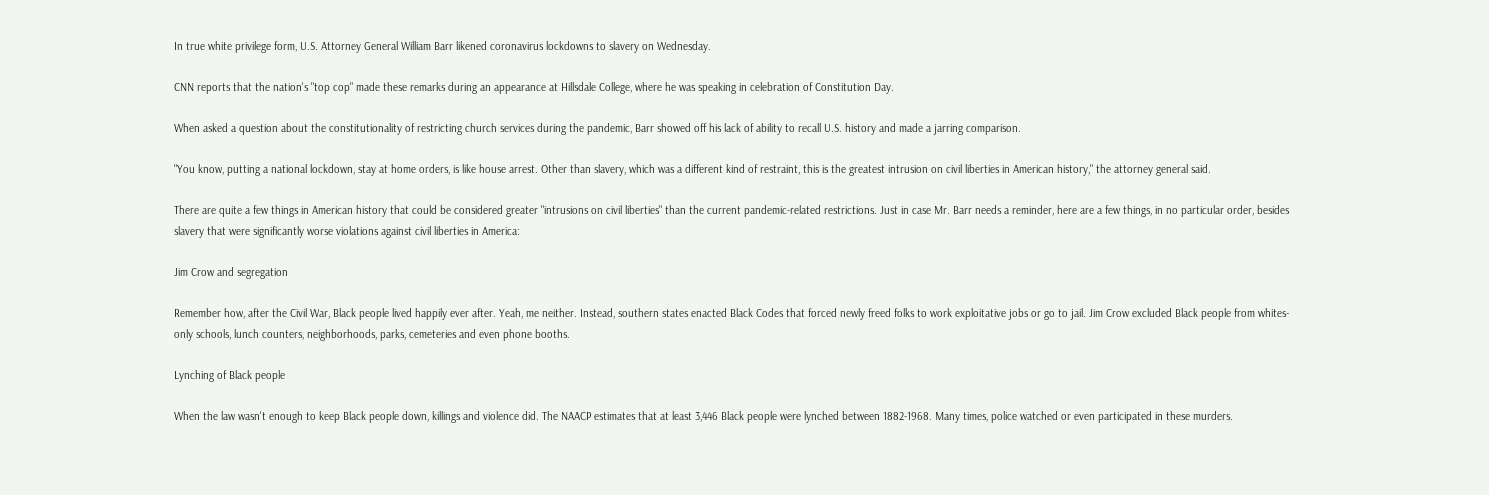In true white privilege form, U.S. Attorney General William Barr likened coronavirus lockdowns to slavery on Wednesday.

CNN reports that the nation's "top cop" made these remarks during an appearance at Hillsdale College, where he was speaking in celebration of Constitution Day.

When asked a question about the constitutionality of restricting church services during the pandemic, Barr showed off his lack of ability to recall U.S. history and made a jarring comparison.

"You know, putting a national lockdown, stay at home orders, is like house arrest. Other than slavery, which was a different kind of restraint, this is the greatest intrusion on civil liberties in American history," the attorney general said.

There are quite a few things in American history that could be considered greater "intrusions on civil liberties" than the current pandemic-related restrictions. Just in case Mr. Barr needs a reminder, here are a few things, in no particular order, besides slavery that were significantly worse violations against civil liberties in America:

Jim Crow and segregation

Remember how, after the Civil War, Black people lived happily ever after. Yeah, me neither. Instead, southern states enacted Black Codes that forced newly freed folks to work exploitative jobs or go to jail. Jim Crow excluded Black people from whites-only schools, lunch counters, neighborhoods, parks, cemeteries and even phone booths.

Lynching of Black people

When the law wasn't enough to keep Black people down, killings and violence did. The NAACP estimates that at least 3,446 Black people were lynched between 1882-1968. Many times, police watched or even participated in these murders.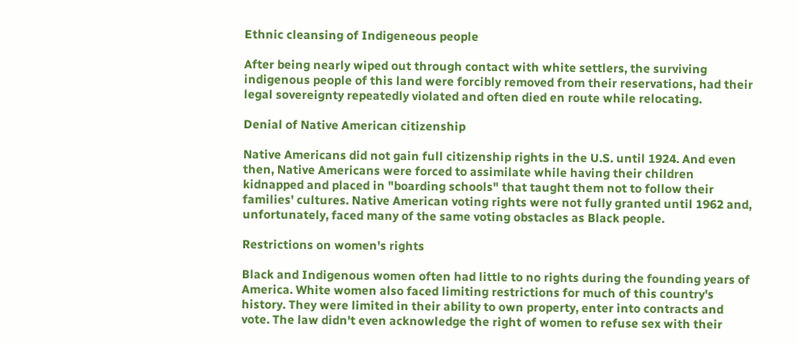Ethnic cleansing of Indigeneous people

After being nearly wiped out through contact with white settlers, the surviving indigenous people of this land were forcibly removed from their reservations, had their legal sovereignty repeatedly violated and often died en route while relocating.

Denial of Native American citizenship

Native Americans did not gain full citizenship rights in the U.S. until 1924. And even then, Native Americans were forced to assimilate while having their children kidnapped and placed in "boarding schools" that taught them not to follow their families' cultures. Native American voting rights were not fully granted until 1962 and, unfortunately, faced many of the same voting obstacles as Black people.

Restrictions on women's rights

Black and Indigenous women often had little to no rights during the founding years of America. White women also faced limiting restrictions for much of this country's history. They were limited in their ability to own property, enter into contracts and vote. The law didn't even acknowledge the right of women to refuse sex with their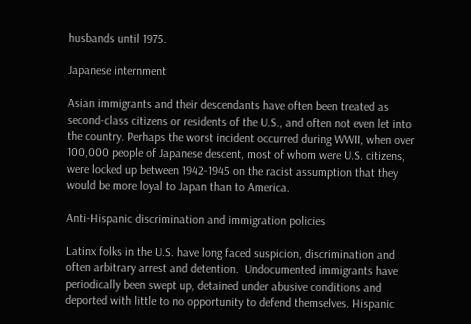husbands until 1975.

Japanese internment

Asian immigrants and their descendants have often been treated as second-class citizens or residents of the U.S., and often not even let into the country. Perhaps the worst incident occurred during WWII, when over 100,000 people of Japanese descent, most of whom were U.S. citizens, were locked up between 1942-1945 on the racist assumption that they would be more loyal to Japan than to America.

Anti-Hispanic discrimination and immigration policies

Latinx folks in the U.S. have long faced suspicion, discrimination and often arbitrary arrest and detention.  Undocumented immigrants have periodically been swept up, detained under abusive conditions and deported with little to no opportunity to defend themselves. Hispanic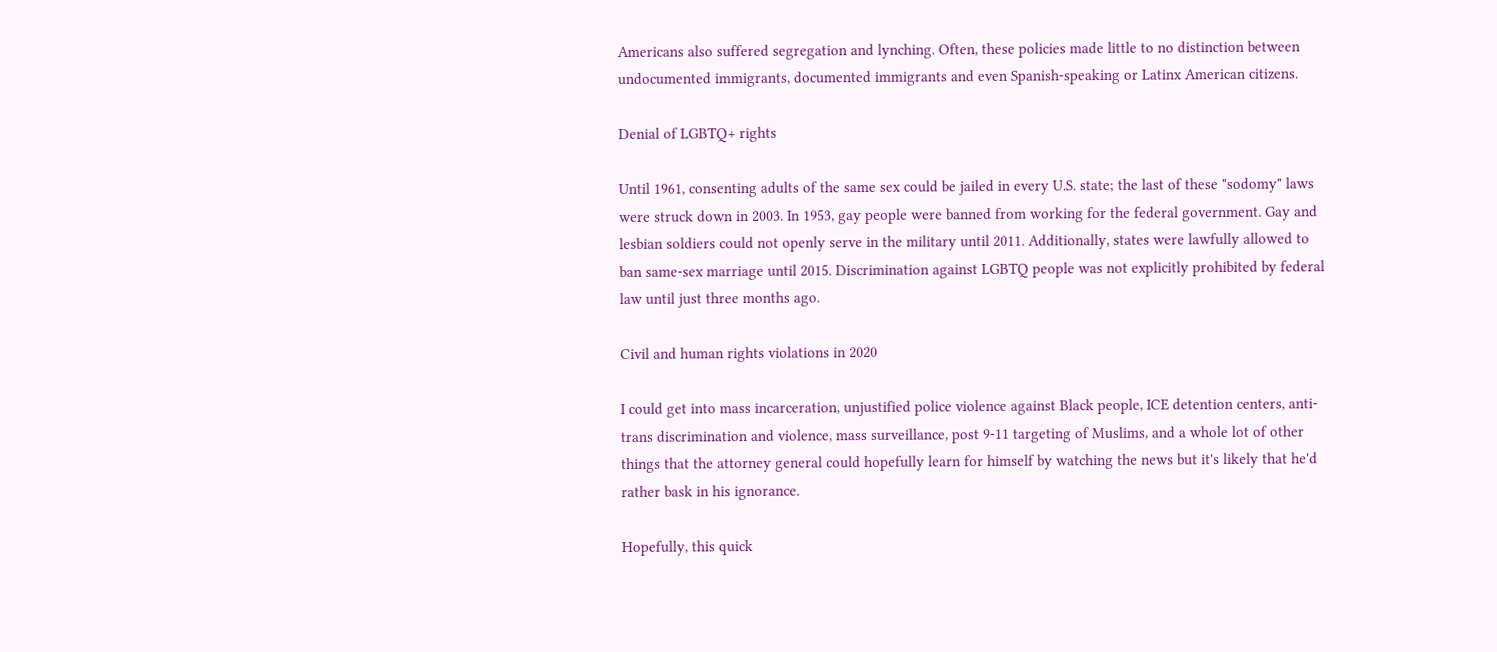Americans also suffered segregation and lynching. Often, these policies made little to no distinction between undocumented immigrants, documented immigrants and even Spanish-speaking or Latinx American citizens.

Denial of LGBTQ+ rights

Until 1961, consenting adults of the same sex could be jailed in every U.S. state; the last of these "sodomy" laws were struck down in 2003. In 1953, gay people were banned from working for the federal government. Gay and lesbian soldiers could not openly serve in the military until 2011. Additionally, states were lawfully allowed to ban same-sex marriage until 2015. Discrimination against LGBTQ people was not explicitly prohibited by federal law until just three months ago.

Civil and human rights violations in 2020

I could get into mass incarceration, unjustified police violence against Black people, ICE detention centers, anti-trans discrimination and violence, mass surveillance, post 9-11 targeting of Muslims, and a whole lot of other things that the attorney general could hopefully learn for himself by watching the news but it's likely that he'd rather bask in his ignorance.

Hopefully, this quick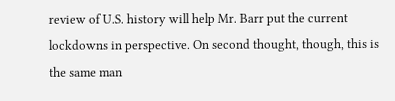review of U.S. history will help Mr. Barr put the current lockdowns in perspective. On second thought, though, this is the same man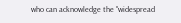who can acknowledge the "widespread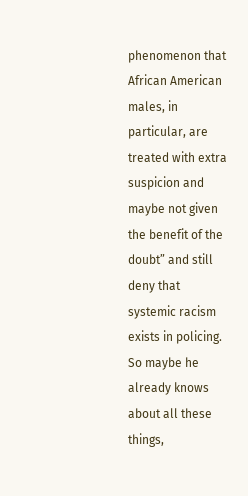phenomenon that African American males, in particular, are treated with extra suspicion and maybe not given the benefit of the doubt” and still deny that systemic racism exists in policing. So maybe he already knows about all these things,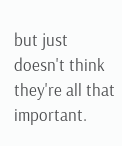but just doesn't think they're all that important.